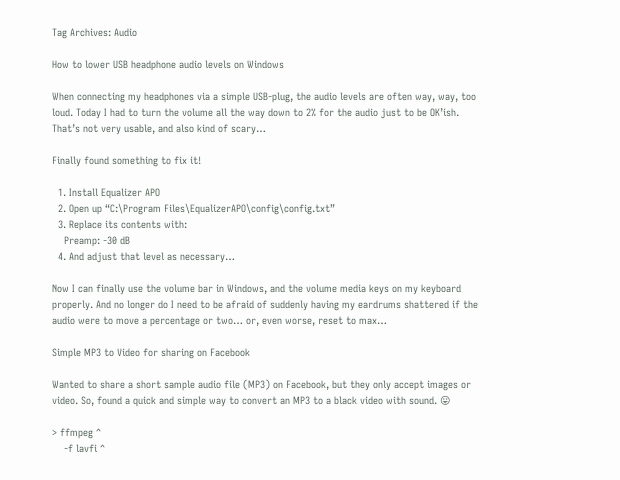Tag Archives: Audio

How to lower USB headphone audio levels on Windows

When connecting my headphones via a simple USB-plug, the audio levels are often way, way, too loud. Today I had to turn the volume all the way down to 2% for the audio just to be OK’ish. That’s not very usable, and also kind of scary…

Finally found something to fix it!

  1. Install Equalizer APO
  2. Open up “C:\Program Files\EqualizerAPO\config\config.txt”
  3. Replace its contents with:
    Preamp: -30 dB
  4. And adjust that level as necessary…

Now I can finally use the volume bar in Windows, and the volume media keys on my keyboard properly. And no longer do I need to be afraid of suddenly having my eardrums shattered if the audio were to move a percentage or two… or, even worse, reset to max…

Simple MP3 to Video for sharing on Facebook

Wanted to share a short sample audio file (MP3) on Facebook, but they only accept images or video. So, found a quick and simple way to convert an MP3 to a black video with sound. 😛

> ffmpeg ^
    -f lavfi ^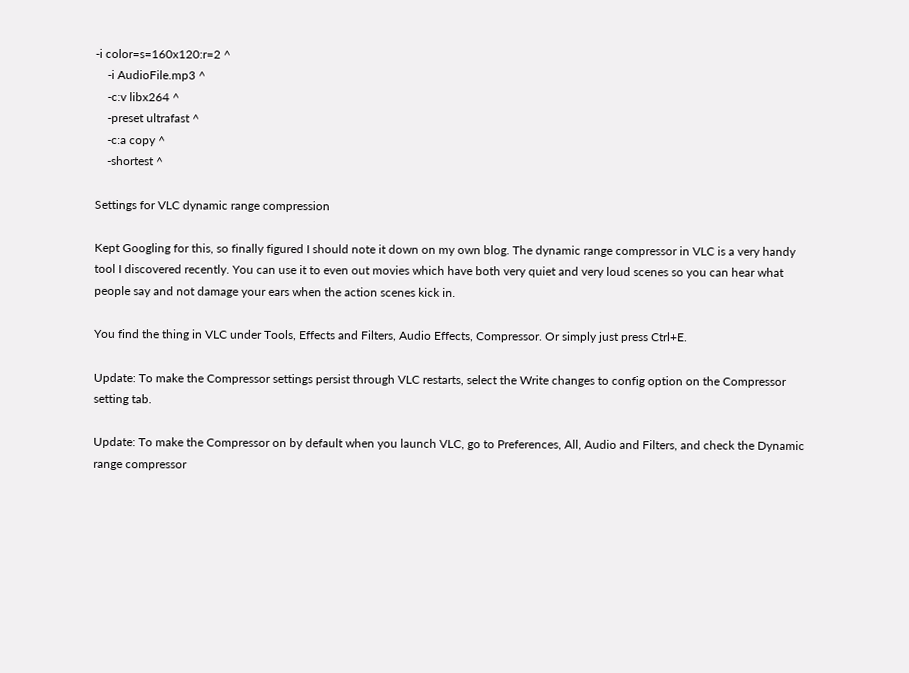-i color=s=160x120:r=2 ^
    -i AudioFile.mp3 ^
    -c:v libx264 ^
    -preset ultrafast ^
    -c:a copy ^
    -shortest ^

Settings for VLC dynamic range compression

Kept Googling for this, so finally figured I should note it down on my own blog. The dynamic range compressor in VLC is a very handy tool I discovered recently. You can use it to even out movies which have both very quiet and very loud scenes so you can hear what people say and not damage your ears when the action scenes kick in.

You find the thing in VLC under Tools, Effects and Filters, Audio Effects, Compressor. Or simply just press Ctrl+E.

Update: To make the Compressor settings persist through VLC restarts, select the Write changes to config option on the Compressor setting tab.

Update: To make the Compressor on by default when you launch VLC, go to Preferences, All, Audio and Filters, and check the Dynamic range compressor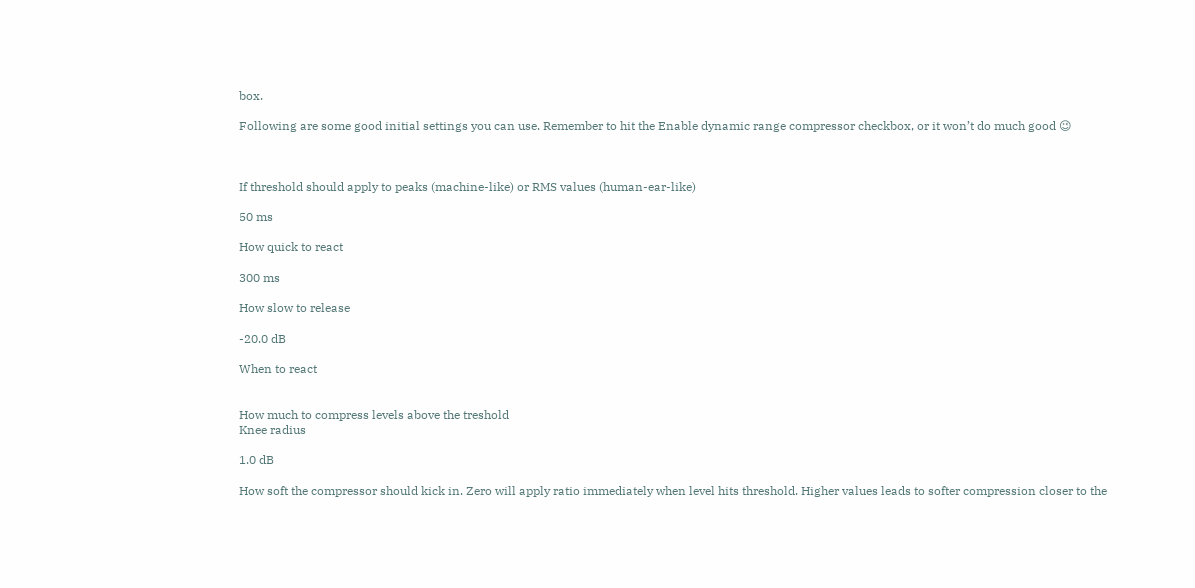box.

Following are some good initial settings you can use. Remember to hit the Enable dynamic range compressor checkbox, or it won’t do much good 😉



If threshold should apply to peaks (machine-like) or RMS values (human-ear-like)

50 ms

How quick to react

300 ms

How slow to release

-20.0 dB

When to react


How much to compress levels above the treshold
Knee radius

1.0 dB

How soft the compressor should kick in. Zero will apply ratio immediately when level hits threshold. Higher values leads to softer compression closer to the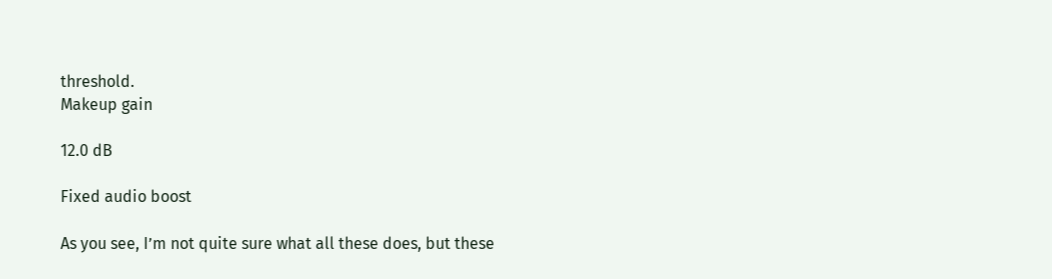threshold.
Makeup gain

12.0 dB

Fixed audio boost

As you see, I’m not quite sure what all these does, but these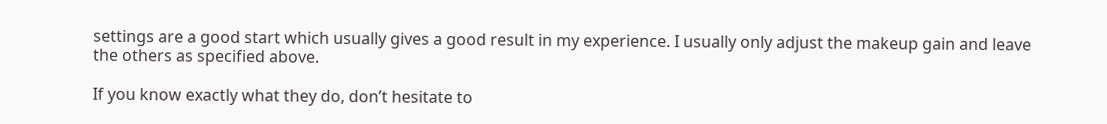settings are a good start which usually gives a good result in my experience. I usually only adjust the makeup gain and leave the others as specified above.

If you know exactly what they do, don’t hesitate to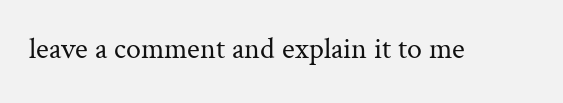leave a comment and explain it to me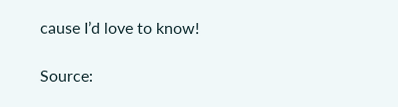cause I’d love to know!

Source: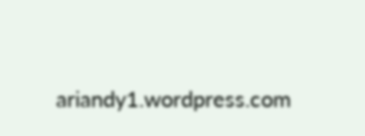ariandy1.wordpress.com